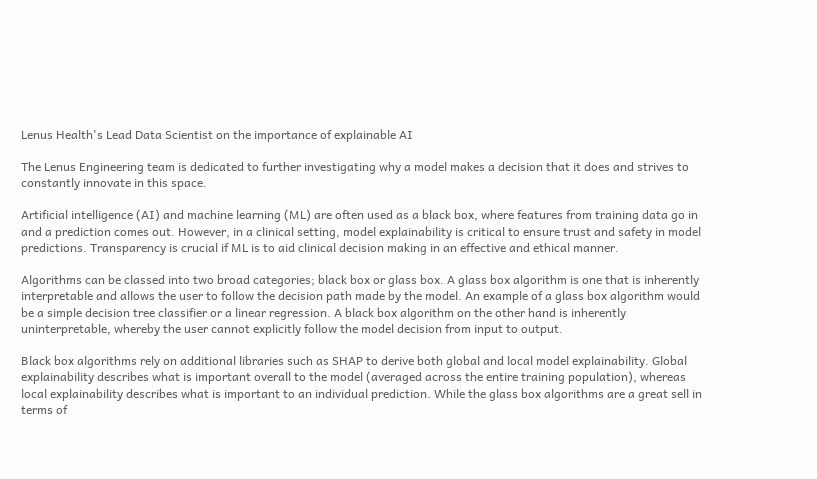Lenus Health's Lead Data Scientist on the importance of explainable AI

The Lenus Engineering team is dedicated to further investigating why a model makes a decision that it does and strives to constantly innovate in this space.

Artificial intelligence (AI) and machine learning (ML) are often used as a black box, where features from training data go in and a prediction comes out. However, in a clinical setting, model explainability is critical to ensure trust and safety in model predictions. Transparency is crucial if ML is to aid clinical decision making in an effective and ethical manner.

Algorithms can be classed into two broad categories; black box or glass box. A glass box algorithm is one that is inherently interpretable and allows the user to follow the decision path made by the model. An example of a glass box algorithm would be a simple decision tree classifier or a linear regression. A black box algorithm on the other hand is inherently uninterpretable, whereby the user cannot explicitly follow the model decision from input to output.

Black box algorithms rely on additional libraries such as SHAP to derive both global and local model explainability. Global explainability describes what is important overall to the model (averaged across the entire training population), whereas local explainability describes what is important to an individual prediction. While the glass box algorithms are a great sell in terms of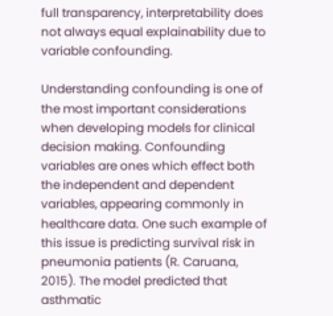full transparency, interpretability does not always equal explainability due to variable confounding.

Understanding confounding is one of the most important considerations when developing models for clinical decision making. Confounding variables are ones which effect both the independent and dependent variables, appearing commonly in healthcare data. One such example of this issue is predicting survival risk in pneumonia patients (R. Caruana, 2015). The model predicted that asthmatic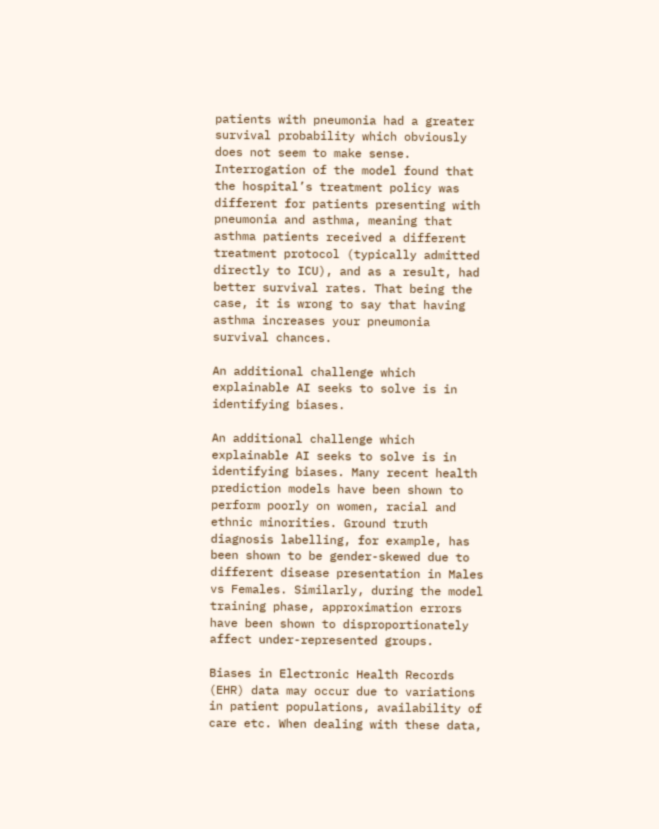patients with pneumonia had a greater survival probability which obviously does not seem to make sense. Interrogation of the model found that the hospital’s treatment policy was different for patients presenting with pneumonia and asthma, meaning that asthma patients received a different treatment protocol (typically admitted directly to ICU), and as a result, had better survival rates. That being the case, it is wrong to say that having asthma increases your pneumonia survival chances.

An additional challenge which explainable AI seeks to solve is in identifying biases.

An additional challenge which explainable AI seeks to solve is in identifying biases. Many recent health prediction models have been shown to perform poorly on women, racial and ethnic minorities. Ground truth diagnosis labelling, for example, has been shown to be gender-skewed due to different disease presentation in Males vs Females. Similarly, during the model training phase, approximation errors have been shown to disproportionately affect under-represented groups.

Biases in Electronic Health Records (EHR) data may occur due to variations in patient populations, availability of care etc. When dealing with these data,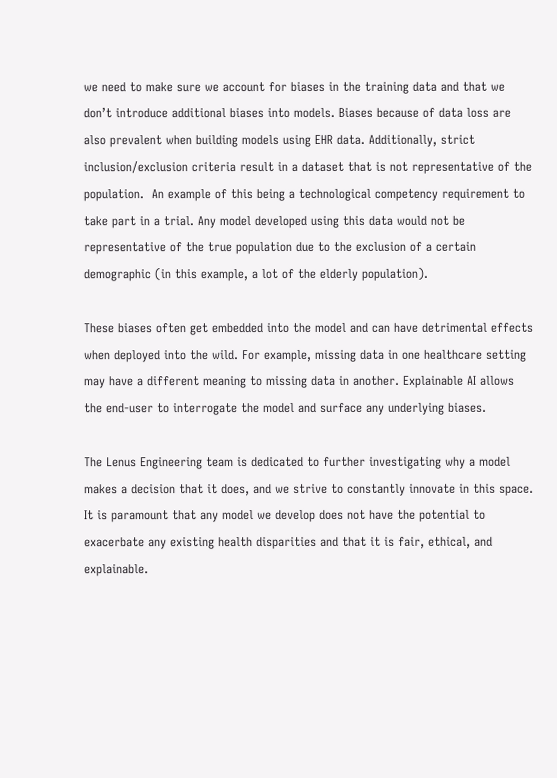we need to make sure we account for biases in the training data and that we don’t introduce additional biases into models. Biases because of data loss are also prevalent when building models using EHR data. Additionally, strict inclusion/exclusion criteria result in a dataset that is not representative of the population.  An example of this being a technological competency requirement to take part in a trial. Any model developed using this data would not be representative of the true population due to the exclusion of a certain demographic (in this example, a lot of the elderly population).

These biases often get embedded into the model and can have detrimental effects when deployed into the wild. For example, missing data in one healthcare setting may have a different meaning to missing data in another. Explainable AI allows the end-user to interrogate the model and surface any underlying biases.

The Lenus Engineering team is dedicated to further investigating why a model makes a decision that it does, and we strive to constantly innovate in this space. It is paramount that any model we develop does not have the potential to exacerbate any existing health disparities and that it is fair, ethical, and explainable.